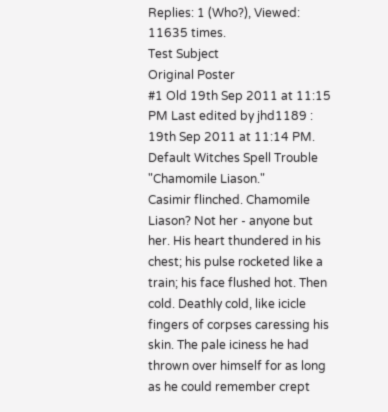Replies: 1 (Who?), Viewed: 11635 times.
Test Subject
Original Poster
#1 Old 19th Sep 2011 at 11:15 PM Last edited by jhd1189 : 19th Sep 2011 at 11:14 PM.
Default Witches Spell Trouble
"Chamomile Liason."
Casimir flinched. Chamomile Liason? Not her - anyone but her. His heart thundered in his chest; his pulse rocketed like a train; his face flushed hot. Then cold. Deathly cold, like icicle fingers of corpses caressing his skin. The pale iciness he had thrown over himself for as long as he could remember crept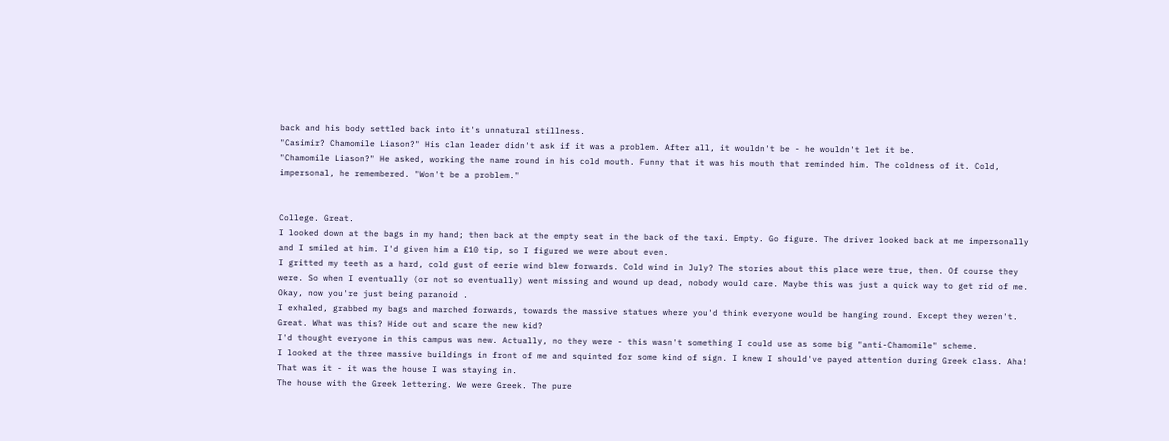back and his body settled back into it's unnatural stillness.
"Casimir? Chamomile Liason?" His clan leader didn't ask if it was a problem. After all, it wouldn't be - he wouldn't let it be.
"Chamomile Liason?" He asked, working the name round in his cold mouth. Funny that it was his mouth that reminded him. The coldness of it. Cold, impersonal, he remembered. "Won't be a problem."


College. Great.
I looked down at the bags in my hand; then back at the empty seat in the back of the taxi. Empty. Go figure. The driver looked back at me impersonally and I smiled at him. I'd given him a £10 tip, so I figured we were about even.
I gritted my teeth as a hard, cold gust of eerie wind blew forwards. Cold wind in July? The stories about this place were true, then. Of course they were. So when I eventually (or not so eventually) went missing and wound up dead, nobody would care. Maybe this was just a quick way to get rid of me.
Okay, now you're just being paranoid .
I exhaled, grabbed my bags and marched forwards, towards the massive statues where you'd think everyone would be hanging round. Except they weren't. Great. What was this? Hide out and scare the new kid?
I'd thought everyone in this campus was new. Actually, no they were - this wasn't something I could use as some big "anti-Chamomile" scheme.
I looked at the three massive buildings in front of me and squinted for some kind of sign. I knew I should've payed attention during Greek class. Aha! That was it - it was the house I was staying in.
The house with the Greek lettering. We were Greek. The pure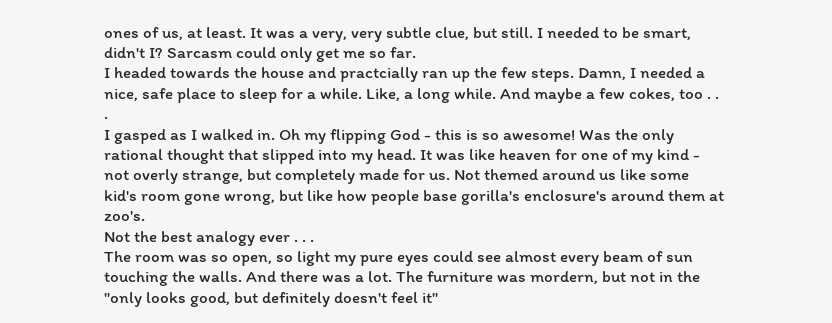ones of us, at least. It was a very, very subtle clue, but still. I needed to be smart, didn't I? Sarcasm could only get me so far.
I headed towards the house and practcially ran up the few steps. Damn, I needed a nice, safe place to sleep for a while. Like, a long while. And maybe a few cokes, too . . .
I gasped as I walked in. Oh my flipping God - this is so awesome! Was the only rational thought that slipped into my head. It was like heaven for one of my kind - not overly strange, but completely made for us. Not themed around us like some kid's room gone wrong, but like how people base gorilla's enclosure's around them at zoo's.
Not the best analogy ever . . .
The room was so open, so light my pure eyes could see almost every beam of sun touching the walls. And there was a lot. The furniture was mordern, but not in the "only looks good, but definitely doesn't feel it"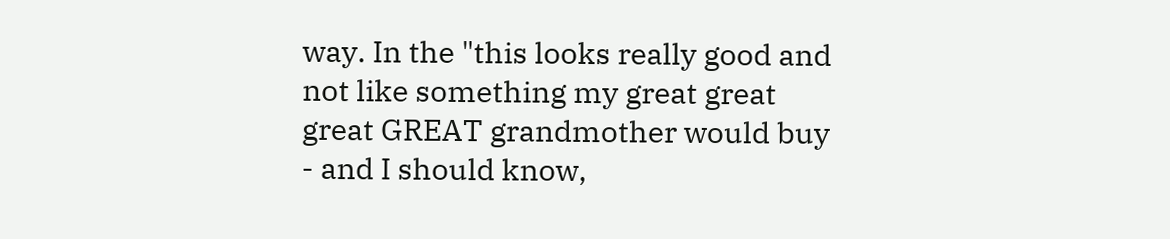way. In the "this looks really good and not like something my great great great GREAT grandmother would buy - and I should know,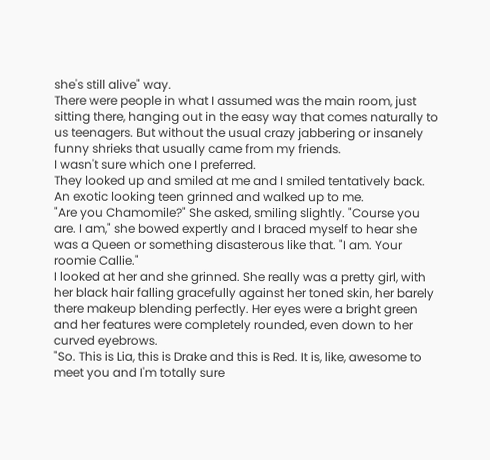she's still alive" way.
There were people in what I assumed was the main room, just sitting there, hanging out in the easy way that comes naturally to us teenagers. But without the usual crazy jabbering or insanely funny shrieks that usually came from my friends.
I wasn't sure which one I preferred.
They looked up and smiled at me and I smiled tentatively back. An exotic looking teen grinned and walked up to me.
"Are you Chamomile?" She asked, smiling slightly. "Course you are. I am," she bowed expertly and I braced myself to hear she was a Queen or something disasterous like that. "I am. Your roomie Callie."
I looked at her and she grinned. She really was a pretty girl, with her black hair falling gracefully against her toned skin, her barely there makeup blending perfectly. Her eyes were a bright green and her features were completely rounded, even down to her curved eyebrows.
"So. This is Lia, this is Drake and this is Red. It is, like, awesome to meet you and I'm totally sure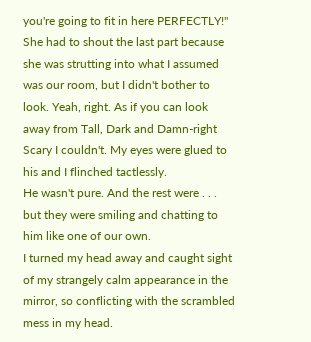you're going to fit in here PERFECTLY!"
She had to shout the last part because she was strutting into what I assumed was our room, but I didn't bother to look. Yeah, right. As if you can look away from Tall, Dark and Damn-right Scary I couldn't. My eyes were glued to his and I flinched tactlessly.
He wasn't pure. And the rest were . . . but they were smiling and chatting to him like one of our own.
I turned my head away and caught sight of my strangely calm appearance in the mirror, so conflicting with the scrambled mess in my head.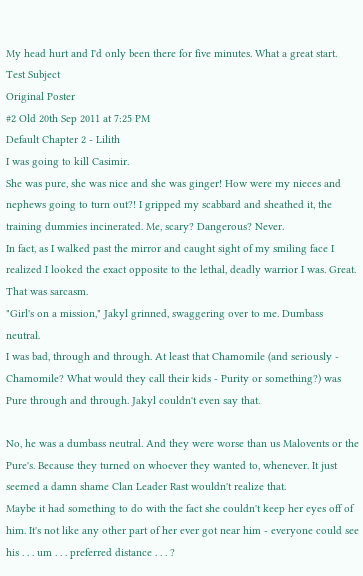My head hurt and I'd only been there for five minutes. What a great start.
Test Subject
Original Poster
#2 Old 20th Sep 2011 at 7:25 PM
Default Chapter 2 - Lilith
I was going to kill Casimir.
She was pure, she was nice and she was ginger! How were my nieces and nephews going to turn out?! I gripped my scabbard and sheathed it, the training dummies incinerated. Me, scary? Dangerous? Never.
In fact, as I walked past the mirror and caught sight of my smiling face I realized I looked the exact opposite to the lethal, deadly warrior I was. Great.
That was sarcasm.
"Girl's on a mission," Jakyl grinned, swaggering over to me. Dumbass neutral.
I was bad, through and through. At least that Chamomile (and seriously - Chamomile? What would they call their kids - Purity or something?) was Pure through and through. Jakyl couldn't even say that.

No, he was a dumbass neutral. And they were worse than us Malovents or the Pure's. Because they turned on whoever they wanted to, whenever. It just seemed a damn shame Clan Leader Rast wouldn't realize that.
Maybe it had something to do with the fact she couldn't keep her eyes off of him. It's not like any other part of her ever got near him - everyone could see his . . . um . . . preferred distance . . . ?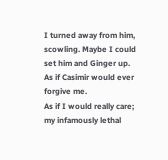I turned away from him, scowling. Maybe I could set him and Ginger up. As if Casimir would ever forgive me.
As if I would really care; my infamously lethal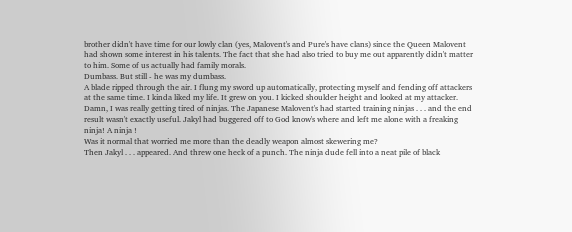brother didn't have time for our lowly clan (yes, Malovent's and Pure's have clans) since the Queen Malovent had shown some interest in his talents. The fact that she had also tried to buy me out apparently didn't matter to him. Some of us actually had family morals.
Dumbass. But still - he was my dumbass.
A blade ripped through the air. I flung my sword up automatically, protecting myself and fending off attackers at the same time. I kinda liked my life. It grew on you. I kicked shoulder height and looked at my attacker.
Damn, I was really getting tired of ninjas. The Japanese Malovent's had started training ninjas . . . and the end result wasn't exactly useful. Jakyl had buggered off to God know's where and left me alone with a freaking ninja! A ninja !
Was it normal that worried me more than the deadly weapon almost skewering me?
Then Jakyl . . . appeared. And threw one heck of a punch. The ninja dude fell into a neat pile of black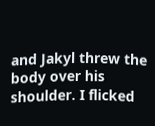and Jakyl threw the body over his shoulder. I flicked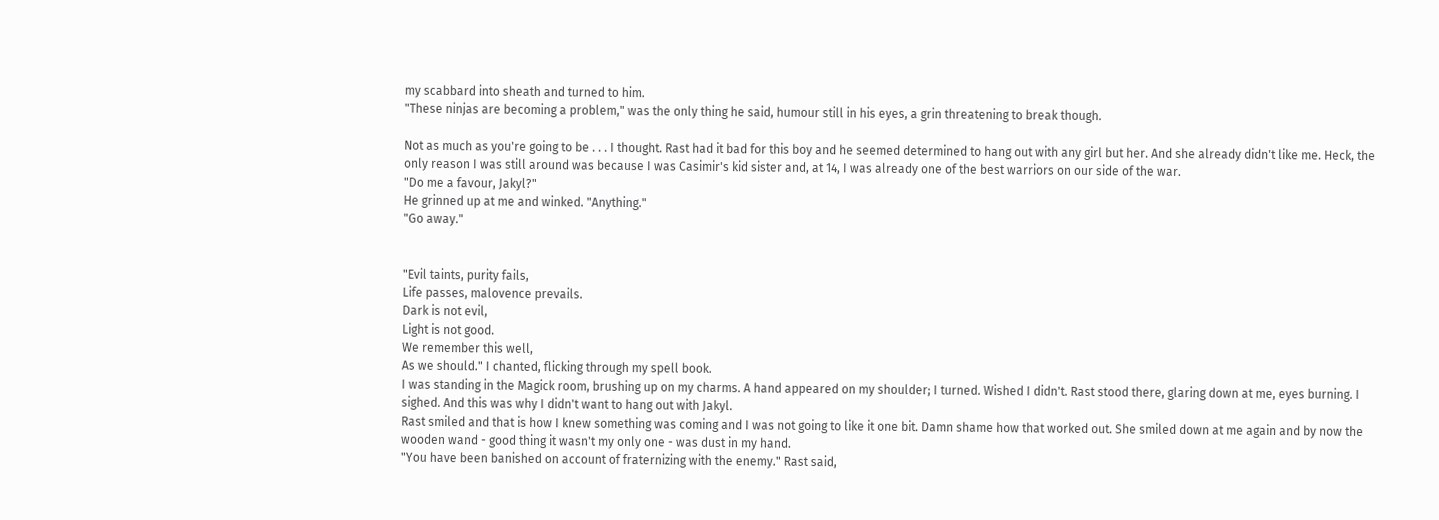my scabbard into sheath and turned to him.
"These ninjas are becoming a problem," was the only thing he said, humour still in his eyes, a grin threatening to break though.

Not as much as you're going to be . . . I thought. Rast had it bad for this boy and he seemed determined to hang out with any girl but her. And she already didn't like me. Heck, the only reason I was still around was because I was Casimir's kid sister and, at 14, I was already one of the best warriors on our side of the war.
"Do me a favour, Jakyl?"
He grinned up at me and winked. "Anything."
"Go away."


"Evil taints, purity fails,
Life passes, malovence prevails.
Dark is not evil,
Light is not good.
We remember this well,
As we should." I chanted, flicking through my spell book.
I was standing in the Magick room, brushing up on my charms. A hand appeared on my shoulder; I turned. Wished I didn't. Rast stood there, glaring down at me, eyes burning. I sighed. And this was why I didn't want to hang out with Jakyl.
Rast smiled and that is how I knew something was coming and I was not going to like it one bit. Damn shame how that worked out. She smiled down at me again and by now the wooden wand - good thing it wasn't my only one - was dust in my hand.
"You have been banished on account of fraternizing with the enemy." Rast said,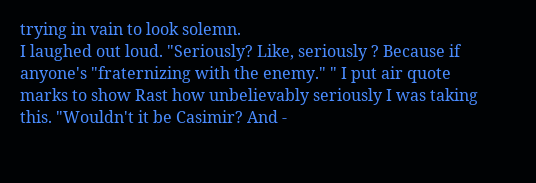trying in vain to look solemn.
I laughed out loud. "Seriously? Like, seriously ? Because if anyone's "fraternizing with the enemy." " I put air quote marks to show Rast how unbelievably seriously I was taking this. "Wouldn't it be Casimir? And -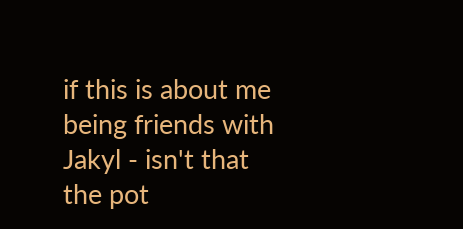if this is about me being friends with Jakyl - isn't that the pot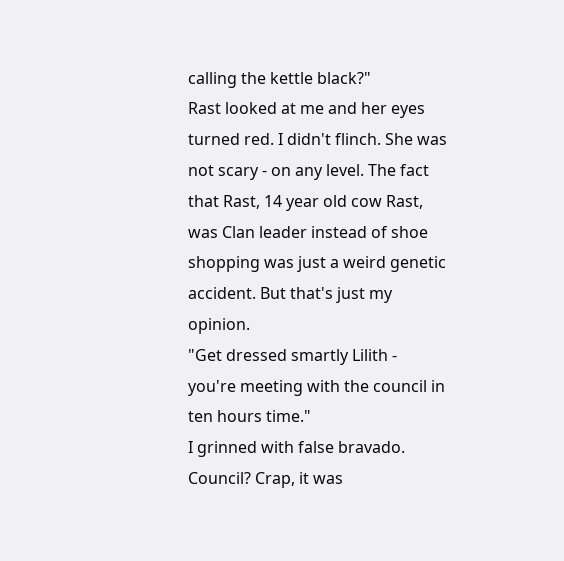calling the kettle black?"
Rast looked at me and her eyes turned red. I didn't flinch. She was not scary - on any level. The fact that Rast, 14 year old cow Rast, was Clan leader instead of shoe shopping was just a weird genetic accident. But that's just my opinion.
"Get dressed smartly Lilith - you're meeting with the council in ten hours time."
I grinned with false bravado. Council? Crap, it was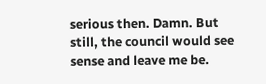serious then. Damn. But still, the council would see sense and leave me be.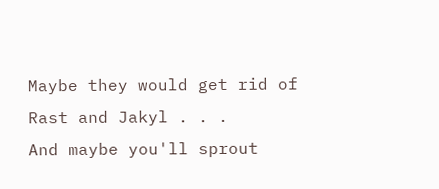Maybe they would get rid of Rast and Jakyl . . .
And maybe you'll sprout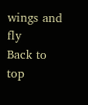wings and fly
Back to top